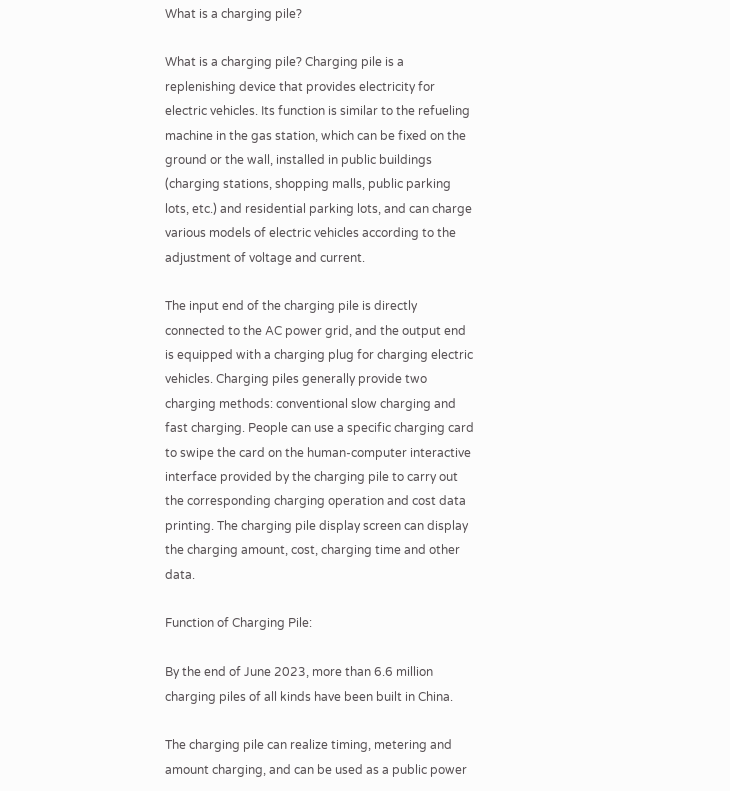What is a charging pile?

What is a charging pile? Charging pile is a replenishing device that provides electricity for electric vehicles. Its function is similar to the refueling machine in the gas station, which can be fixed on the ground or the wall, installed in public buildings (charging stations, shopping malls, public parking lots, etc.) and residential parking lots, and can charge various models of electric vehicles according to the adjustment of voltage and current.

The input end of the charging pile is directly connected to the AC power grid, and the output end is equipped with a charging plug for charging electric vehicles. Charging piles generally provide two charging methods: conventional slow charging and fast charging. People can use a specific charging card to swipe the card on the human-computer interactive interface provided by the charging pile to carry out the corresponding charging operation and cost data printing. The charging pile display screen can display the charging amount, cost, charging time and other data.

Function of Charging Pile:

By the end of June 2023, more than 6.6 million charging piles of all kinds have been built in China.

The charging pile can realize timing, metering and amount charging, and can be used as a public power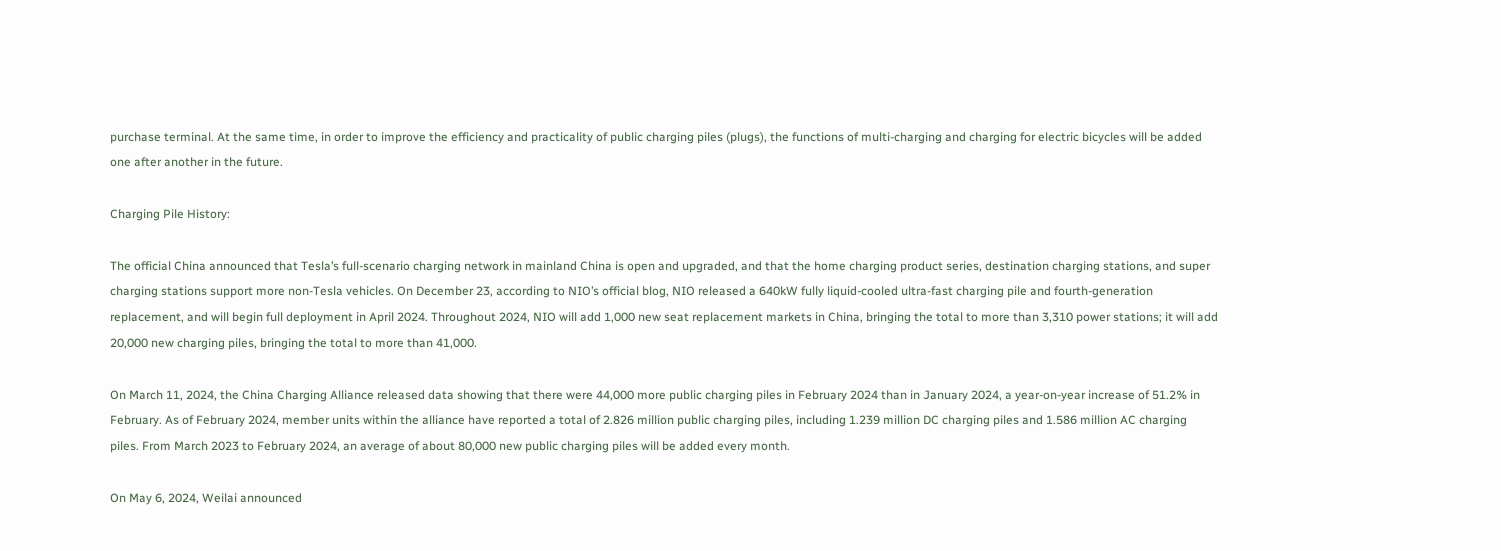purchase terminal. At the same time, in order to improve the efficiency and practicality of public charging piles (plugs), the functions of multi-charging and charging for electric bicycles will be added one after another in the future.

Charging Pile History:

The official China announced that Tesla’s full-scenario charging network in mainland China is open and upgraded, and that the home charging product series, destination charging stations, and super charging stations support more non-Tesla vehicles. On December 23, according to NIO’s official blog, NIO released a 640kW fully liquid-cooled ultra-fast charging pile and fourth-generation replacement, and will begin full deployment in April 2024. Throughout 2024, NIO will add 1,000 new seat replacement markets in China, bringing the total to more than 3,310 power stations; it will add 20,000 new charging piles, bringing the total to more than 41,000.

On March 11, 2024, the China Charging Alliance released data showing that there were 44,000 more public charging piles in February 2024 than in January 2024, a year-on-year increase of 51.2% in February. As of February 2024, member units within the alliance have reported a total of 2.826 million public charging piles, including 1.239 million DC charging piles and 1.586 million AC charging piles. From March 2023 to February 2024, an average of about 80,000 new public charging piles will be added every month.

On May 6, 2024, Weilai announced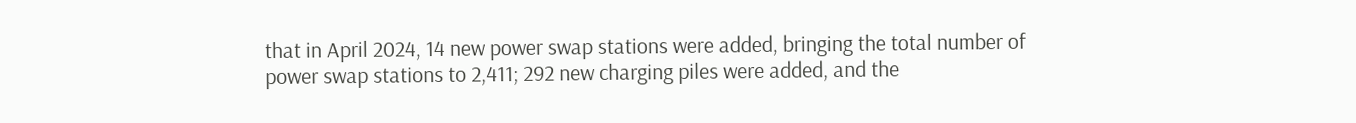that in April 2024, 14 new power swap stations were added, bringing the total number of power swap stations to 2,411; 292 new charging piles were added, and the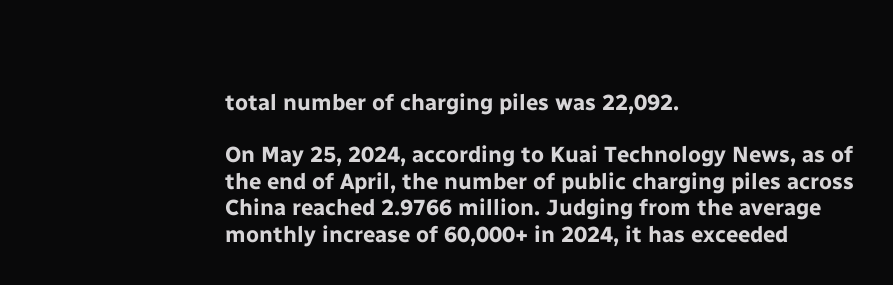total number of charging piles was 22,092.

On May 25, 2024, according to Kuai Technology News, as of the end of April, the number of public charging piles across China reached 2.9766 million. Judging from the average monthly increase of 60,000+ in 2024, it has exceeded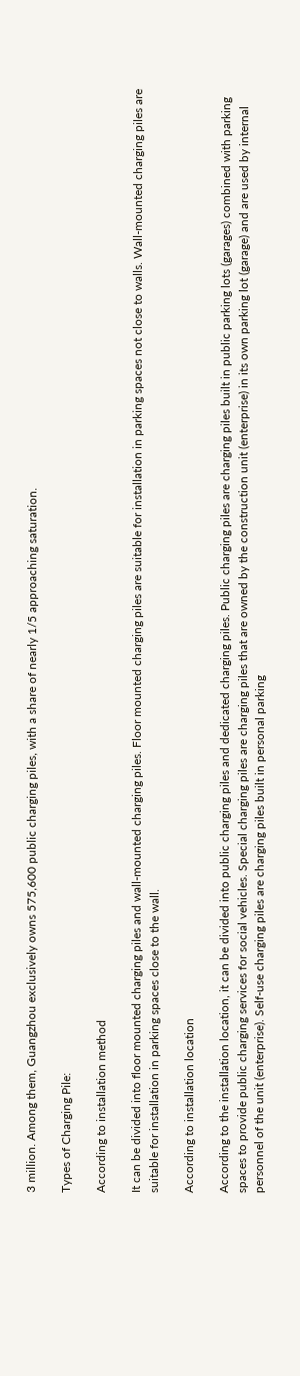3 million. Among them, Guangzhou exclusively owns 575,600 public charging piles, with a share of nearly 1/5 approaching saturation.

Types of Charging Pile:

According to installation method

It can be divided into floor mounted charging piles and wall-mounted charging piles. Floor mounted charging piles are suitable for installation in parking spaces not close to walls. Wall-mounted charging piles are suitable for installation in parking spaces close to the wall.

According to installation location

According to the installation location, it can be divided into public charging piles and dedicated charging piles. Public charging piles are charging piles built in public parking lots (garages) combined with parking spaces to provide public charging services for social vehicles. Special charging piles are charging piles that are owned by the construction unit (enterprise) in its own parking lot (garage) and are used by internal personnel of the unit (enterprise). Self-use charging piles are charging piles built in personal parking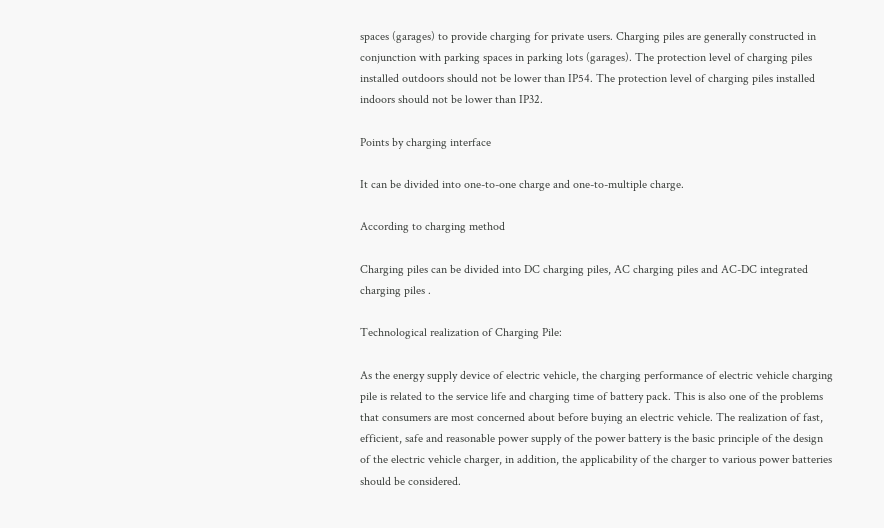spaces (garages) to provide charging for private users. Charging piles are generally constructed in conjunction with parking spaces in parking lots (garages). The protection level of charging piles installed outdoors should not be lower than IP54. The protection level of charging piles installed indoors should not be lower than IP32.

Points by charging interface

It can be divided into one-to-one charge and one-to-multiple charge.

According to charging method

Charging piles can be divided into DC charging piles, AC charging piles and AC-DC integrated charging piles .

Technological realization of Charging Pile:

As the energy supply device of electric vehicle, the charging performance of electric vehicle charging pile is related to the service life and charging time of battery pack. This is also one of the problems that consumers are most concerned about before buying an electric vehicle. The realization of fast, efficient, safe and reasonable power supply of the power battery is the basic principle of the design of the electric vehicle charger, in addition, the applicability of the charger to various power batteries should be considered.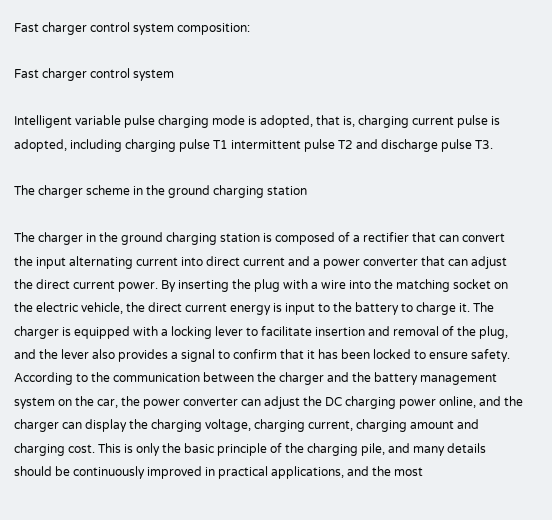Fast charger control system composition:

Fast charger control system

Intelligent variable pulse charging mode is adopted, that is, charging current pulse is adopted, including charging pulse T1 intermittent pulse T2 and discharge pulse T3.

The charger scheme in the ground charging station

The charger in the ground charging station is composed of a rectifier that can convert the input alternating current into direct current and a power converter that can adjust the direct current power. By inserting the plug with a wire into the matching socket on the electric vehicle, the direct current energy is input to the battery to charge it. The charger is equipped with a locking lever to facilitate insertion and removal of the plug, and the lever also provides a signal to confirm that it has been locked to ensure safety. According to the communication between the charger and the battery management system on the car, the power converter can adjust the DC charging power online, and the charger can display the charging voltage, charging current, charging amount and charging cost. This is only the basic principle of the charging pile, and many details should be continuously improved in practical applications, and the most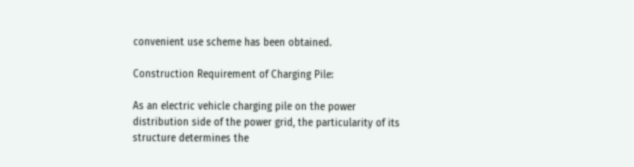convenient use scheme has been obtained.

Construction Requirement of Charging Pile:

As an electric vehicle charging pile on the power distribution side of the power grid, the particularity of its structure determines the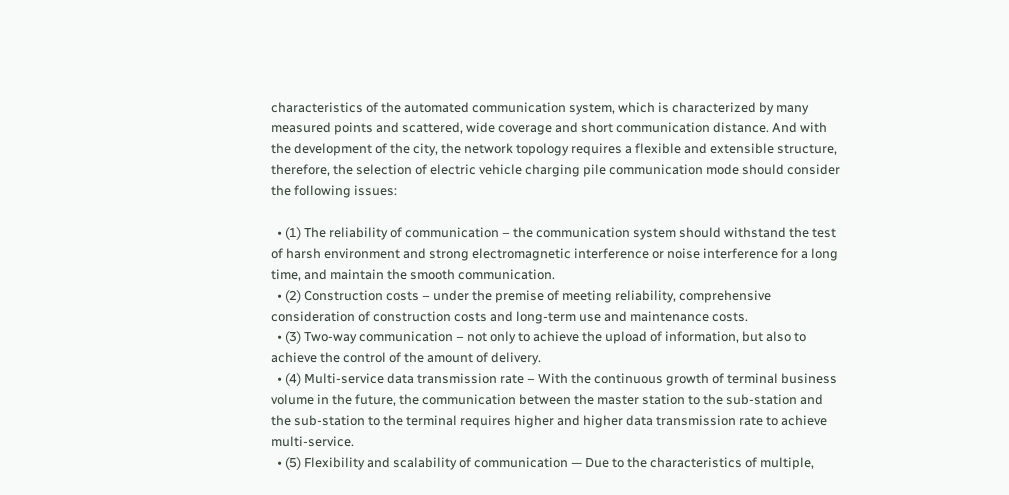characteristics of the automated communication system, which is characterized by many measured points and scattered, wide coverage and short communication distance. And with the development of the city, the network topology requires a flexible and extensible structure, therefore, the selection of electric vehicle charging pile communication mode should consider the following issues:

  • (1) The reliability of communication – the communication system should withstand the test of harsh environment and strong electromagnetic interference or noise interference for a long time, and maintain the smooth communication.
  • (2) Construction costs – under the premise of meeting reliability, comprehensive consideration of construction costs and long-term use and maintenance costs.
  • (3) Two-way communication – not only to achieve the upload of information, but also to achieve the control of the amount of delivery.
  • (4) Multi-service data transmission rate – With the continuous growth of terminal business volume in the future, the communication between the master station to the sub-station and the sub-station to the terminal requires higher and higher data transmission rate to achieve multi-service.
  • (5) Flexibility and scalability of communication — Due to the characteristics of multiple,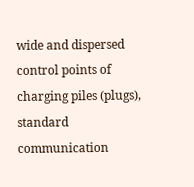wide and dispersed control points of charging piles (plugs), standard communication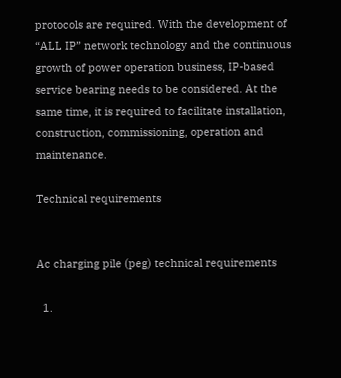protocols are required. With the development of “ALL IP” network technology and the continuous growth of power operation business, IP-based service bearing needs to be considered. At the same time, it is required to facilitate installation, construction, commissioning, operation and maintenance.

Technical requirements


Ac charging pile (peg) technical requirements

  1.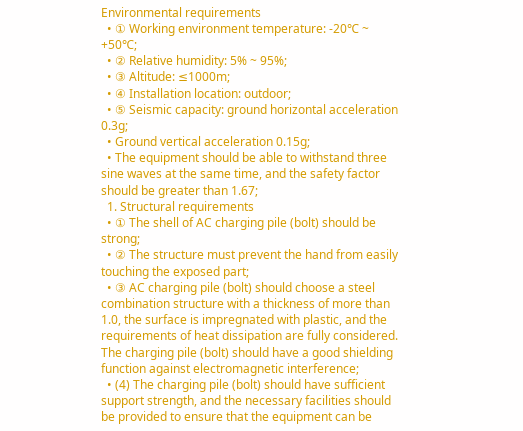Environmental requirements
  • ① Working environment temperature: -20℃ ~ +50℃;
  • ② Relative humidity: 5% ~ 95%;
  • ③ Altitude: ≤1000m;
  • ④ Installation location: outdoor;
  • ⑤ Seismic capacity: ground horizontal acceleration 0.3g;
  • Ground vertical acceleration 0.15g;
  • The equipment should be able to withstand three sine waves at the same time, and the safety factor should be greater than 1.67;
  1. Structural requirements
  • ① The shell of AC charging pile (bolt) should be strong;
  • ② The structure must prevent the hand from easily touching the exposed part;
  • ③ AC charging pile (bolt) should choose a steel combination structure with a thickness of more than 1.0, the surface is impregnated with plastic, and the requirements of heat dissipation are fully considered. The charging pile (bolt) should have a good shielding function against electromagnetic interference;
  • (4) The charging pile (bolt) should have sufficient support strength, and the necessary facilities should be provided to ensure that the equipment can be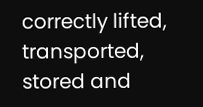correctly lifted, transported, stored and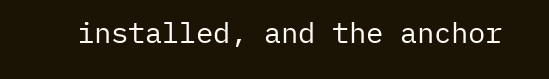installed, and the anchor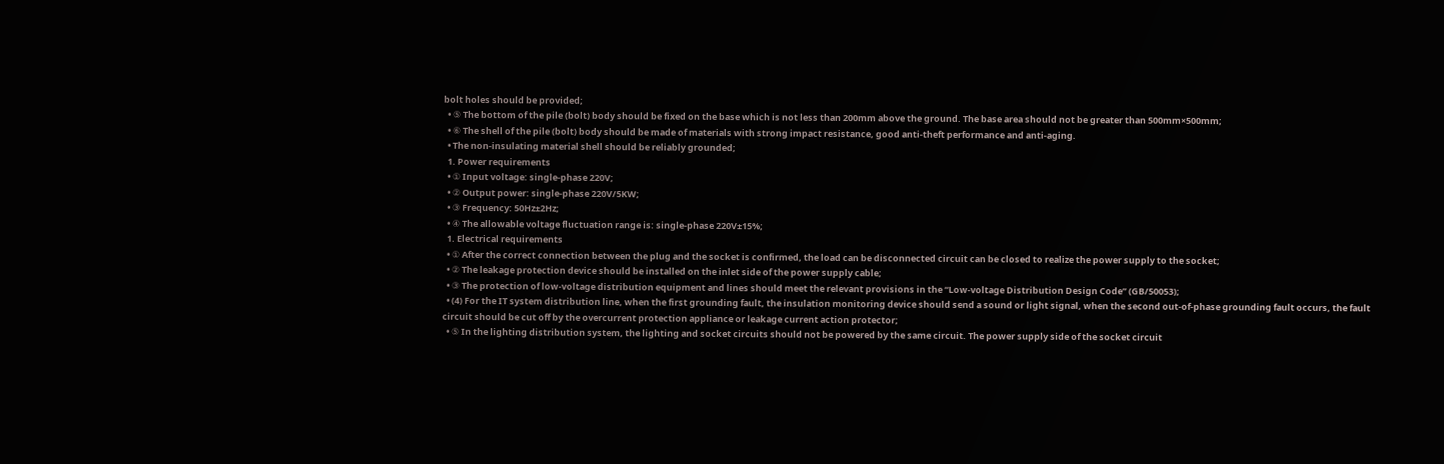bolt holes should be provided;
  • ⑤ The bottom of the pile (bolt) body should be fixed on the base which is not less than 200mm above the ground. The base area should not be greater than 500mm×500mm;
  • ⑥ The shell of the pile (bolt) body should be made of materials with strong impact resistance, good anti-theft performance and anti-aging.
  • The non-insulating material shell should be reliably grounded;
  1. Power requirements
  • ① Input voltage: single-phase 220V;
  • ② Output power: single-phase 220V/5KW;
  • ③ Frequency: 50Hz±2Hz;
  • ④ The allowable voltage fluctuation range is: single-phase 220V±15%;
  1. Electrical requirements
  • ① After the correct connection between the plug and the socket is confirmed, the load can be disconnected circuit can be closed to realize the power supply to the socket;
  • ② The leakage protection device should be installed on the inlet side of the power supply cable;
  • ③ The protection of low-voltage distribution equipment and lines should meet the relevant provisions in the “Low-voltage Distribution Design Code” (GB/50053);
  • (4) For the IT system distribution line, when the first grounding fault, the insulation monitoring device should send a sound or light signal, when the second out-of-phase grounding fault occurs, the fault circuit should be cut off by the overcurrent protection appliance or leakage current action protector;
  • ⑤ In the lighting distribution system, the lighting and socket circuits should not be powered by the same circuit. The power supply side of the socket circuit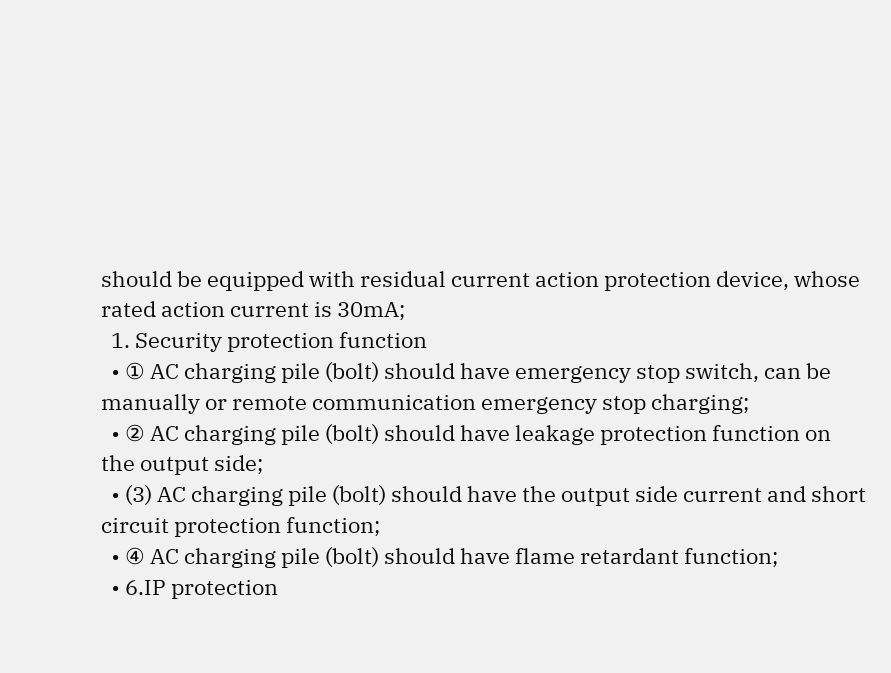should be equipped with residual current action protection device, whose rated action current is 30mA;
  1. Security protection function
  • ① AC charging pile (bolt) should have emergency stop switch, can be manually or remote communication emergency stop charging;
  • ② AC charging pile (bolt) should have leakage protection function on the output side;
  • (3) AC charging pile (bolt) should have the output side current and short circuit protection function;
  • ④ AC charging pile (bolt) should have flame retardant function;
  • 6.IP protection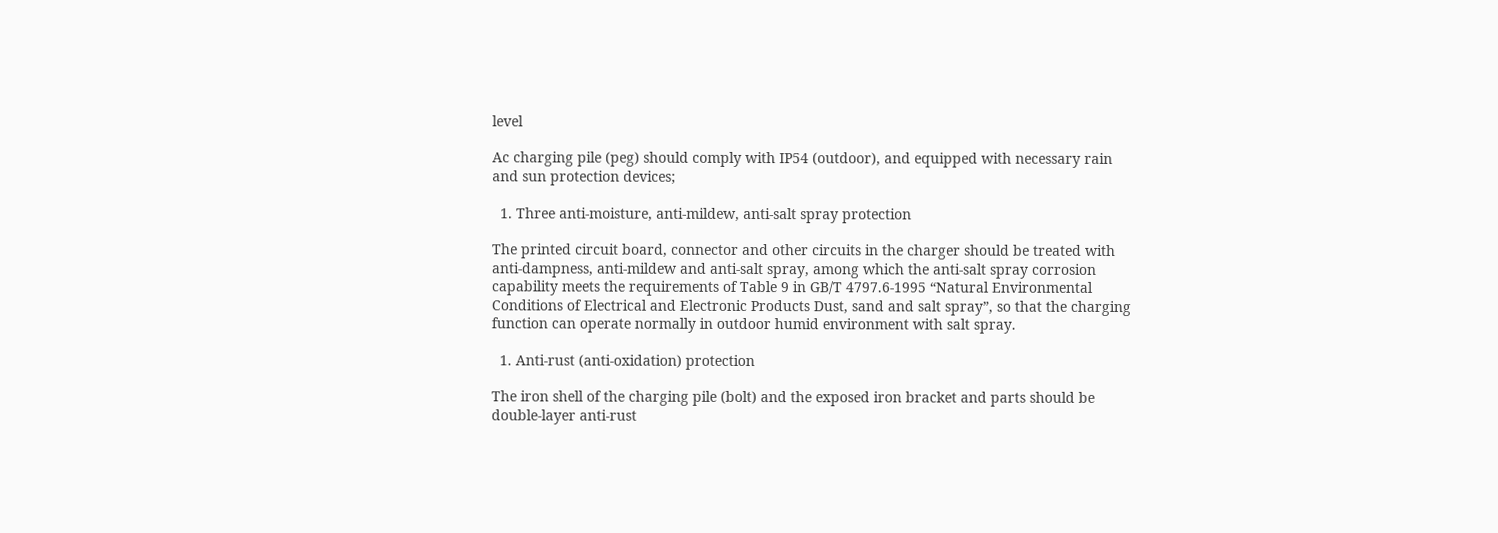level

Ac charging pile (peg) should comply with IP54 (outdoor), and equipped with necessary rain and sun protection devices;

  1. Three anti-moisture, anti-mildew, anti-salt spray protection

The printed circuit board, connector and other circuits in the charger should be treated with anti-dampness, anti-mildew and anti-salt spray, among which the anti-salt spray corrosion capability meets the requirements of Table 9 in GB/T 4797.6-1995 “Natural Environmental Conditions of Electrical and Electronic Products Dust, sand and salt spray”, so that the charging function can operate normally in outdoor humid environment with salt spray.

  1. Anti-rust (anti-oxidation) protection

The iron shell of the charging pile (bolt) and the exposed iron bracket and parts should be double-layer anti-rust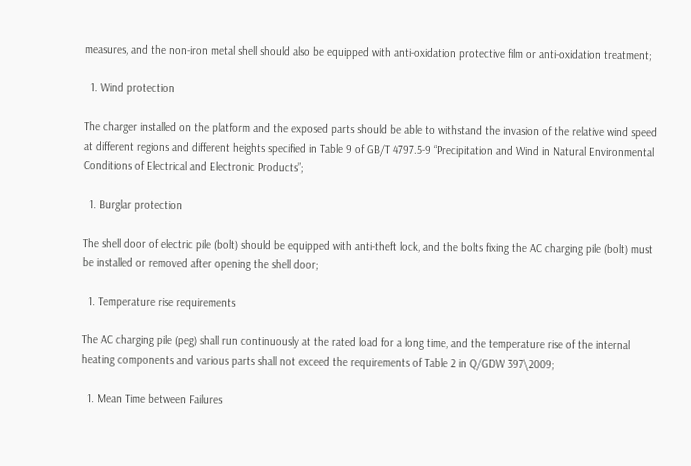measures, and the non-iron metal shell should also be equipped with anti-oxidation protective film or anti-oxidation treatment;

  1. Wind protection

The charger installed on the platform and the exposed parts should be able to withstand the invasion of the relative wind speed at different regions and different heights specified in Table 9 of GB/T 4797.5-9 “Precipitation and Wind in Natural Environmental Conditions of Electrical and Electronic Products”;

  1. Burglar protection

The shell door of electric pile (bolt) should be equipped with anti-theft lock, and the bolts fixing the AC charging pile (bolt) must be installed or removed after opening the shell door;

  1. Temperature rise requirements

The AC charging pile (peg) shall run continuously at the rated load for a long time, and the temperature rise of the internal heating components and various parts shall not exceed the requirements of Table 2 in Q/GDW 397\2009;

  1. Mean Time between Failures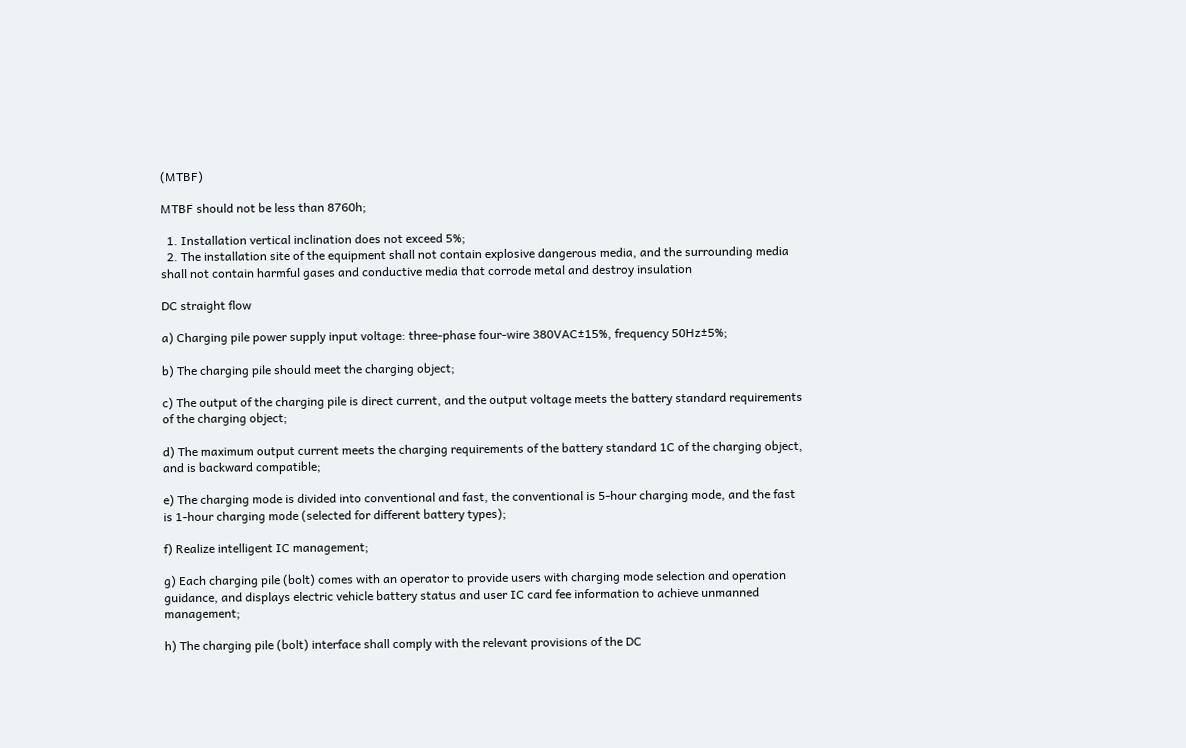(MTBF)

MTBF should not be less than 8760h;

  1. Installation vertical inclination does not exceed 5%;
  2. The installation site of the equipment shall not contain explosive dangerous media, and the surrounding media shall not contain harmful gases and conductive media that corrode metal and destroy insulation

DC straight flow

a) Charging pile power supply input voltage: three-phase four-wire 380VAC±15%, frequency 50Hz±5%;

b) The charging pile should meet the charging object;

c) The output of the charging pile is direct current, and the output voltage meets the battery standard requirements of the charging object;

d) The maximum output current meets the charging requirements of the battery standard 1C of the charging object, and is backward compatible;

e) The charging mode is divided into conventional and fast, the conventional is 5-hour charging mode, and the fast is 1-hour charging mode (selected for different battery types);

f) Realize intelligent IC management;

g) Each charging pile (bolt) comes with an operator to provide users with charging mode selection and operation guidance, and displays electric vehicle battery status and user IC card fee information to achieve unmanned management;

h) The charging pile (bolt) interface shall comply with the relevant provisions of the DC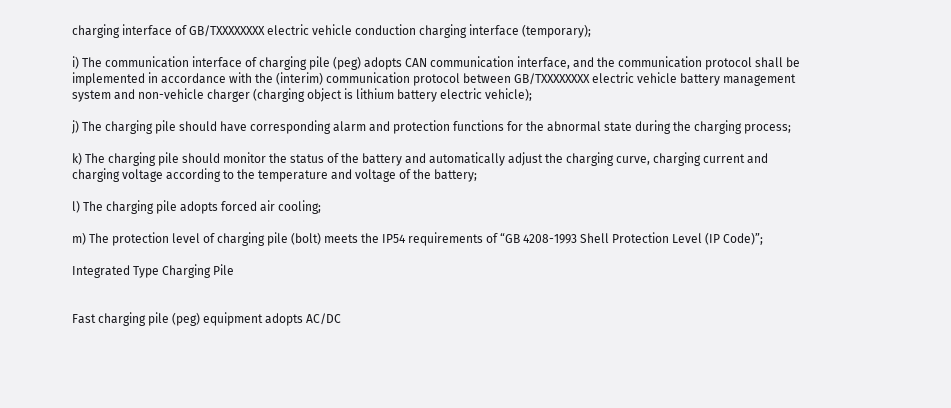charging interface of GB/TXXXXXXXX electric vehicle conduction charging interface (temporary);

i) The communication interface of charging pile (peg) adopts CAN communication interface, and the communication protocol shall be implemented in accordance with the (interim) communication protocol between GB/TXXXXXXXX electric vehicle battery management system and non-vehicle charger (charging object is lithium battery electric vehicle);

j) The charging pile should have corresponding alarm and protection functions for the abnormal state during the charging process;

k) The charging pile should monitor the status of the battery and automatically adjust the charging curve, charging current and charging voltage according to the temperature and voltage of the battery;

l) The charging pile adopts forced air cooling;

m) The protection level of charging pile (bolt) meets the IP54 requirements of “GB 4208-1993 Shell Protection Level (IP Code)”;

Integrated Type Charging Pile


Fast charging pile (peg) equipment adopts AC/DC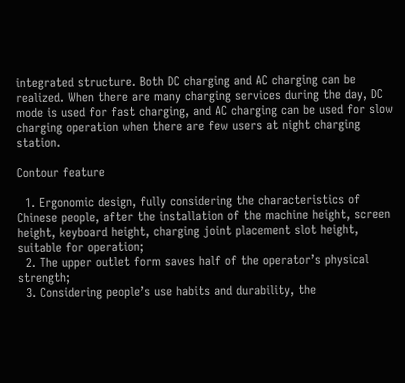integrated structure. Both DC charging and AC charging can be realized. When there are many charging services during the day, DC mode is used for fast charging, and AC charging can be used for slow charging operation when there are few users at night charging station.

Contour feature

  1. Ergonomic design, fully considering the characteristics of Chinese people, after the installation of the machine height, screen height, keyboard height, charging joint placement slot height, suitable for operation;
  2. The upper outlet form saves half of the operator’s physical strength;
  3. Considering people’s use habits and durability, the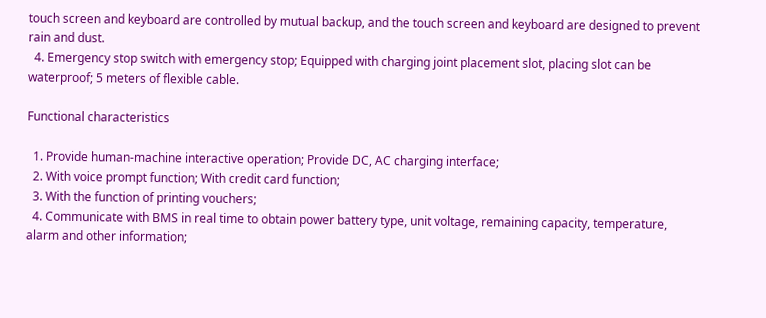touch screen and keyboard are controlled by mutual backup, and the touch screen and keyboard are designed to prevent rain and dust.
  4. Emergency stop switch with emergency stop; Equipped with charging joint placement slot, placing slot can be waterproof; 5 meters of flexible cable.

Functional characteristics

  1. Provide human-machine interactive operation; Provide DC, AC charging interface;
  2. With voice prompt function; With credit card function;
  3. With the function of printing vouchers;
  4. Communicate with BMS in real time to obtain power battery type, unit voltage, remaining capacity, temperature, alarm and other information;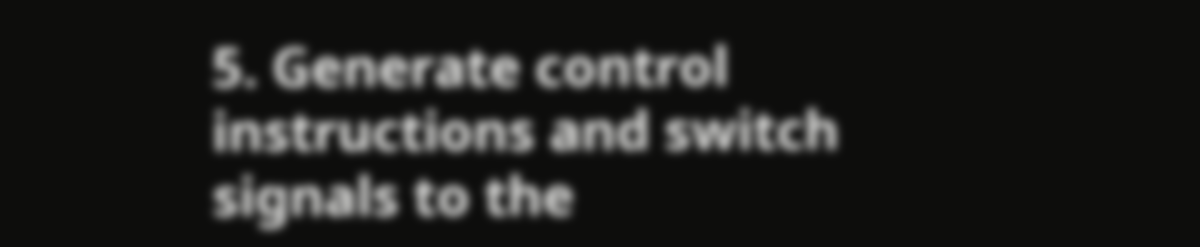5. Generate control instructions and switch signals to the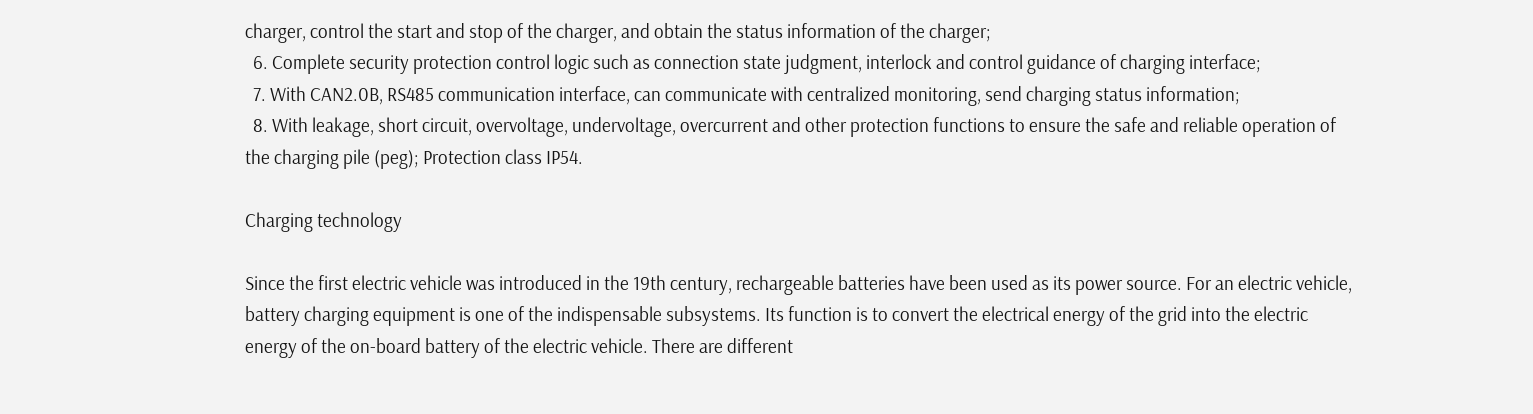charger, control the start and stop of the charger, and obtain the status information of the charger;
  6. Complete security protection control logic such as connection state judgment, interlock and control guidance of charging interface;
  7. With CAN2.0B, RS485 communication interface, can communicate with centralized monitoring, send charging status information;
  8. With leakage, short circuit, overvoltage, undervoltage, overcurrent and other protection functions to ensure the safe and reliable operation of the charging pile (peg); Protection class IP54.

Charging technology

Since the first electric vehicle was introduced in the 19th century, rechargeable batteries have been used as its power source. For an electric vehicle, battery charging equipment is one of the indispensable subsystems. Its function is to convert the electrical energy of the grid into the electric energy of the on-board battery of the electric vehicle. There are different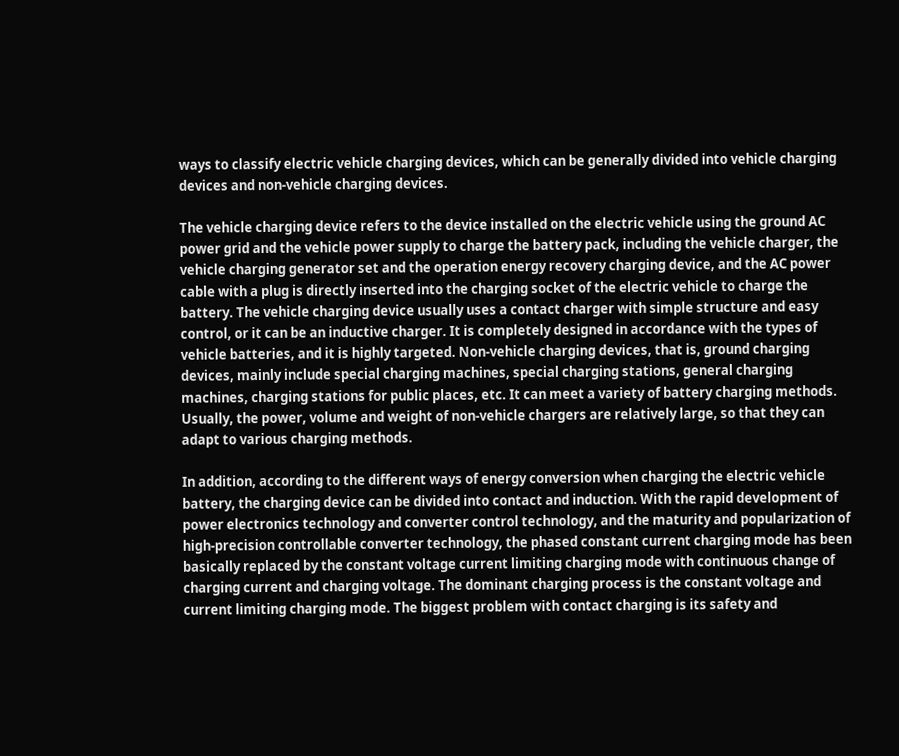ways to classify electric vehicle charging devices, which can be generally divided into vehicle charging devices and non-vehicle charging devices.

The vehicle charging device refers to the device installed on the electric vehicle using the ground AC power grid and the vehicle power supply to charge the battery pack, including the vehicle charger, the vehicle charging generator set and the operation energy recovery charging device, and the AC power cable with a plug is directly inserted into the charging socket of the electric vehicle to charge the battery. The vehicle charging device usually uses a contact charger with simple structure and easy control, or it can be an inductive charger. It is completely designed in accordance with the types of vehicle batteries, and it is highly targeted. Non-vehicle charging devices, that is, ground charging devices, mainly include special charging machines, special charging stations, general charging machines, charging stations for public places, etc. It can meet a variety of battery charging methods. Usually, the power, volume and weight of non-vehicle chargers are relatively large, so that they can adapt to various charging methods.

In addition, according to the different ways of energy conversion when charging the electric vehicle battery, the charging device can be divided into contact and induction. With the rapid development of power electronics technology and converter control technology, and the maturity and popularization of high-precision controllable converter technology, the phased constant current charging mode has been basically replaced by the constant voltage current limiting charging mode with continuous change of charging current and charging voltage. The dominant charging process is the constant voltage and current limiting charging mode. The biggest problem with contact charging is its safety and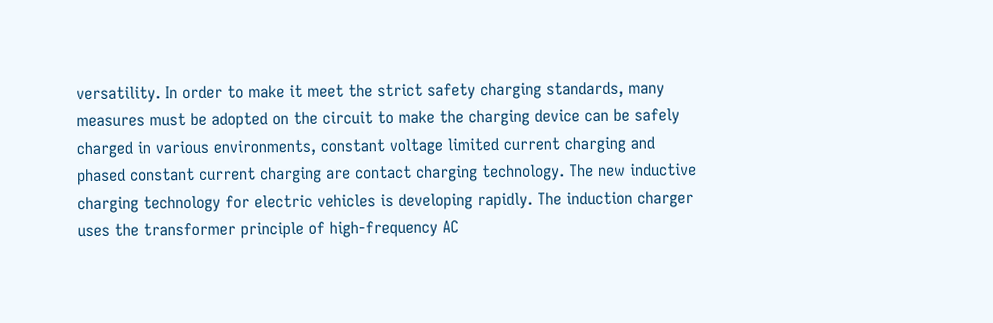versatility. In order to make it meet the strict safety charging standards, many measures must be adopted on the circuit to make the charging device can be safely charged in various environments, constant voltage limited current charging and phased constant current charging are contact charging technology. The new inductive charging technology for electric vehicles is developing rapidly. The induction charger uses the transformer principle of high-frequency AC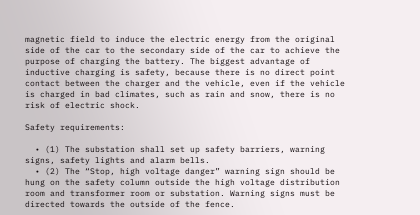magnetic field to induce the electric energy from the original side of the car to the secondary side of the car to achieve the purpose of charging the battery. The biggest advantage of inductive charging is safety, because there is no direct point contact between the charger and the vehicle, even if the vehicle is charged in bad climates, such as rain and snow, there is no risk of electric shock.

Safety requirements:

  • (1) The substation shall set up safety barriers, warning signs, safety lights and alarm bells.
  • (2) The “Stop, high voltage danger” warning sign should be hung on the safety column outside the high voltage distribution room and transformer room or substation. Warning signs must be directed towards the outside of the fence.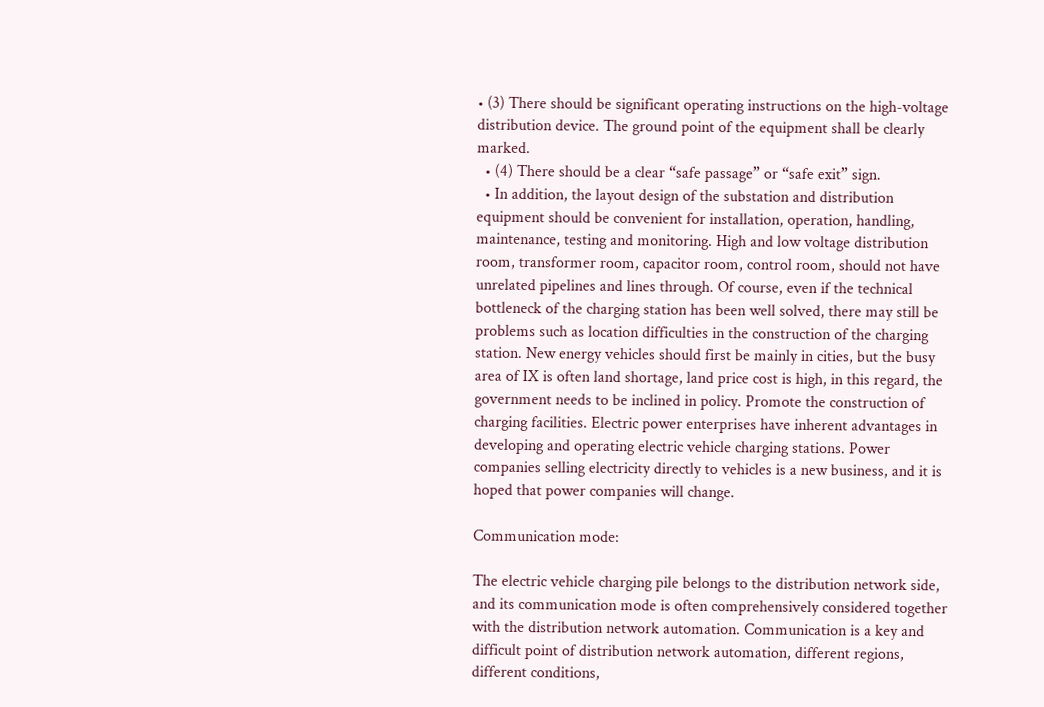• (3) There should be significant operating instructions on the high-voltage distribution device. The ground point of the equipment shall be clearly marked.
  • (4) There should be a clear “safe passage” or “safe exit” sign.
  • In addition, the layout design of the substation and distribution equipment should be convenient for installation, operation, handling, maintenance, testing and monitoring. High and low voltage distribution room, transformer room, capacitor room, control room, should not have unrelated pipelines and lines through. Of course, even if the technical bottleneck of the charging station has been well solved, there may still be problems such as location difficulties in the construction of the charging station. New energy vehicles should first be mainly in cities, but the busy area of IX is often land shortage, land price cost is high, in this regard, the government needs to be inclined in policy. Promote the construction of charging facilities. Electric power enterprises have inherent advantages in developing and operating electric vehicle charging stations. Power companies selling electricity directly to vehicles is a new business, and it is hoped that power companies will change.

Communication mode:

The electric vehicle charging pile belongs to the distribution network side, and its communication mode is often comprehensively considered together with the distribution network automation. Communication is a key and difficult point of distribution network automation, different regions, different conditions,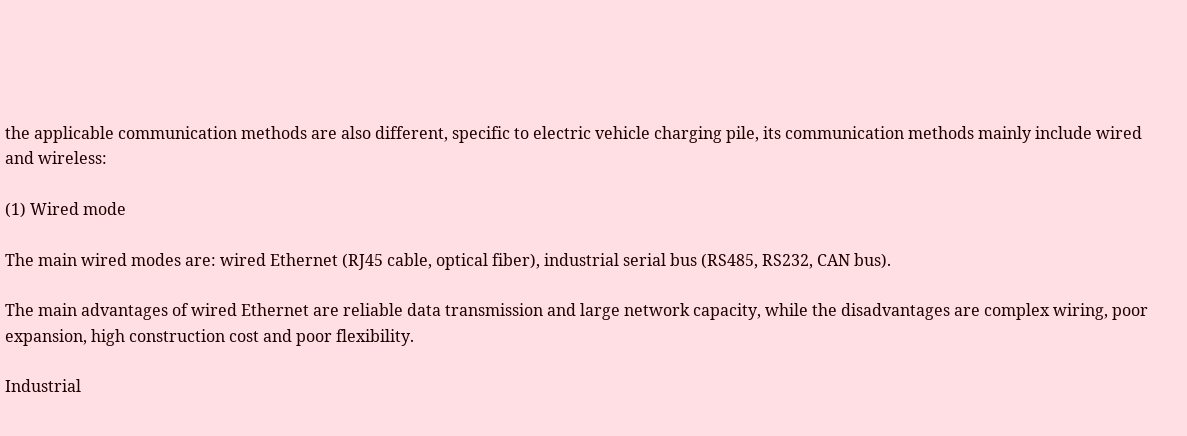the applicable communication methods are also different, specific to electric vehicle charging pile, its communication methods mainly include wired and wireless:

(1) Wired mode

The main wired modes are: wired Ethernet (RJ45 cable, optical fiber), industrial serial bus (RS485, RS232, CAN bus).

The main advantages of wired Ethernet are reliable data transmission and large network capacity, while the disadvantages are complex wiring, poor expansion, high construction cost and poor flexibility.

Industrial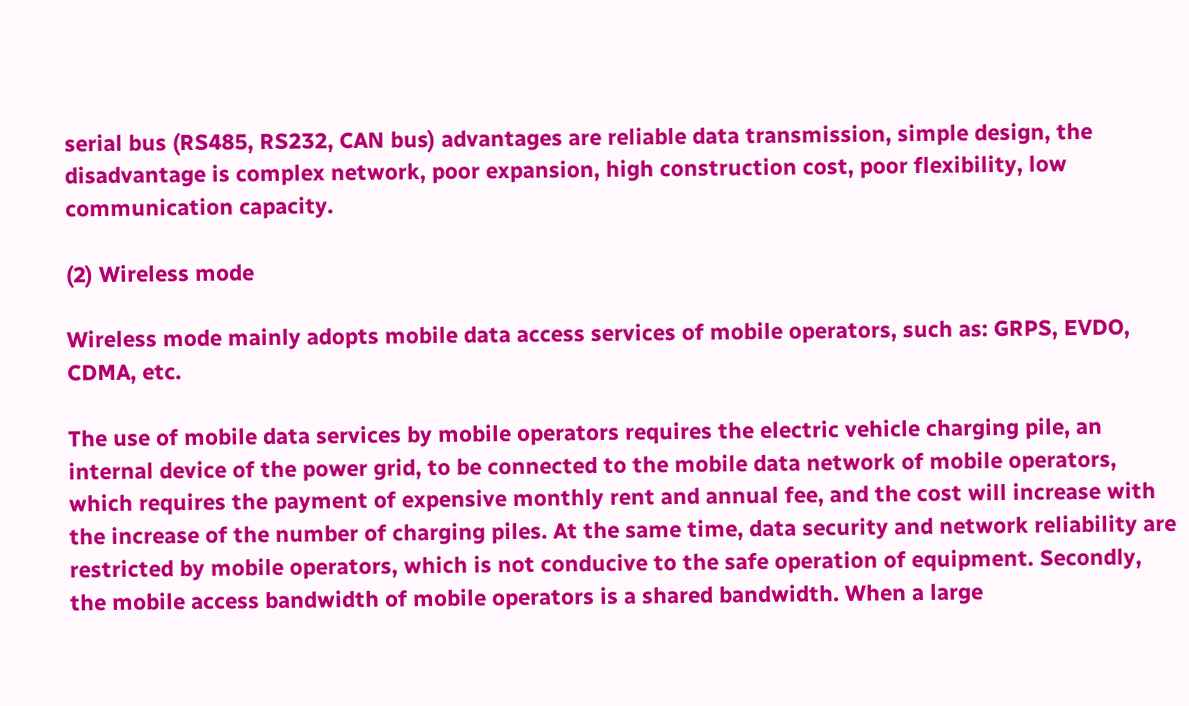serial bus (RS485, RS232, CAN bus) advantages are reliable data transmission, simple design, the disadvantage is complex network, poor expansion, high construction cost, poor flexibility, low communication capacity.

(2) Wireless mode

Wireless mode mainly adopts mobile data access services of mobile operators, such as: GRPS, EVDO, CDMA, etc.

The use of mobile data services by mobile operators requires the electric vehicle charging pile, an internal device of the power grid, to be connected to the mobile data network of mobile operators, which requires the payment of expensive monthly rent and annual fee, and the cost will increase with the increase of the number of charging piles. At the same time, data security and network reliability are restricted by mobile operators, which is not conducive to the safe operation of equipment. Secondly, the mobile access bandwidth of mobile operators is a shared bandwidth. When a large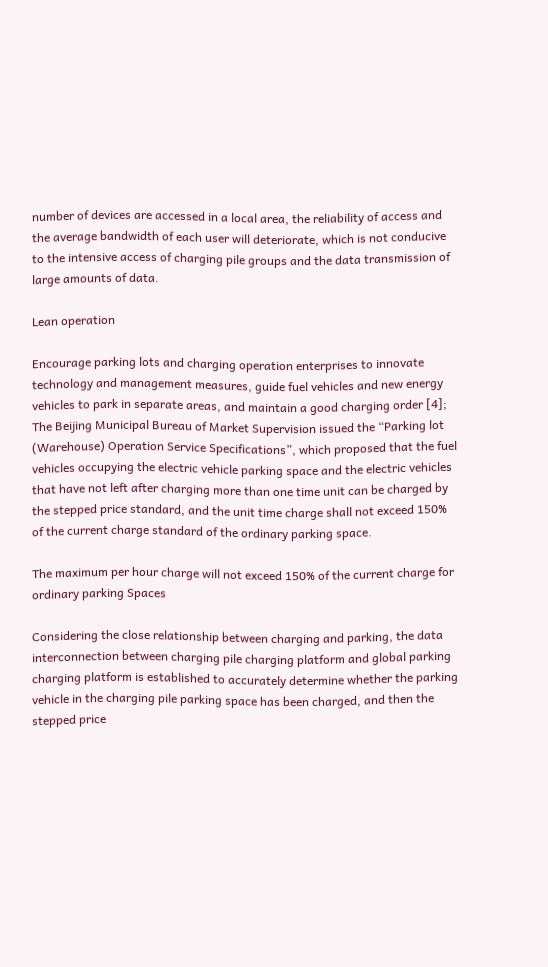number of devices are accessed in a local area, the reliability of access and the average bandwidth of each user will deteriorate, which is not conducive to the intensive access of charging pile groups and the data transmission of large amounts of data.

Lean operation

Encourage parking lots and charging operation enterprises to innovate technology and management measures, guide fuel vehicles and new energy vehicles to park in separate areas, and maintain a good charging order [4]; The Beijing Municipal Bureau of Market Supervision issued the “Parking lot (Warehouse) Operation Service Specifications”, which proposed that the fuel vehicles occupying the electric vehicle parking space and the electric vehicles that have not left after charging more than one time unit can be charged by the stepped price standard, and the unit time charge shall not exceed 150% of the current charge standard of the ordinary parking space.

The maximum per hour charge will not exceed 150% of the current charge for ordinary parking Spaces

Considering the close relationship between charging and parking, the data interconnection between charging pile charging platform and global parking charging platform is established to accurately determine whether the parking vehicle in the charging pile parking space has been charged, and then the stepped price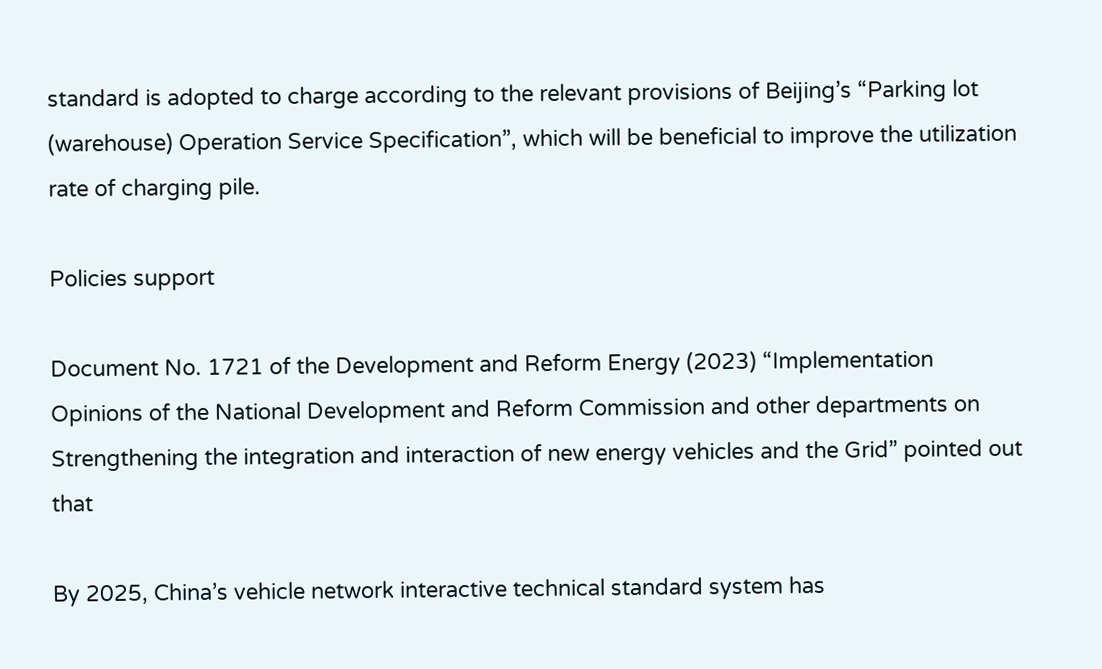standard is adopted to charge according to the relevant provisions of Beijing’s “Parking lot (warehouse) Operation Service Specification”, which will be beneficial to improve the utilization rate of charging pile.

Policies support

Document No. 1721 of the Development and Reform Energy (2023) “Implementation Opinions of the National Development and Reform Commission and other departments on Strengthening the integration and interaction of new energy vehicles and the Grid” pointed out that

By 2025, China’s vehicle network interactive technical standard system has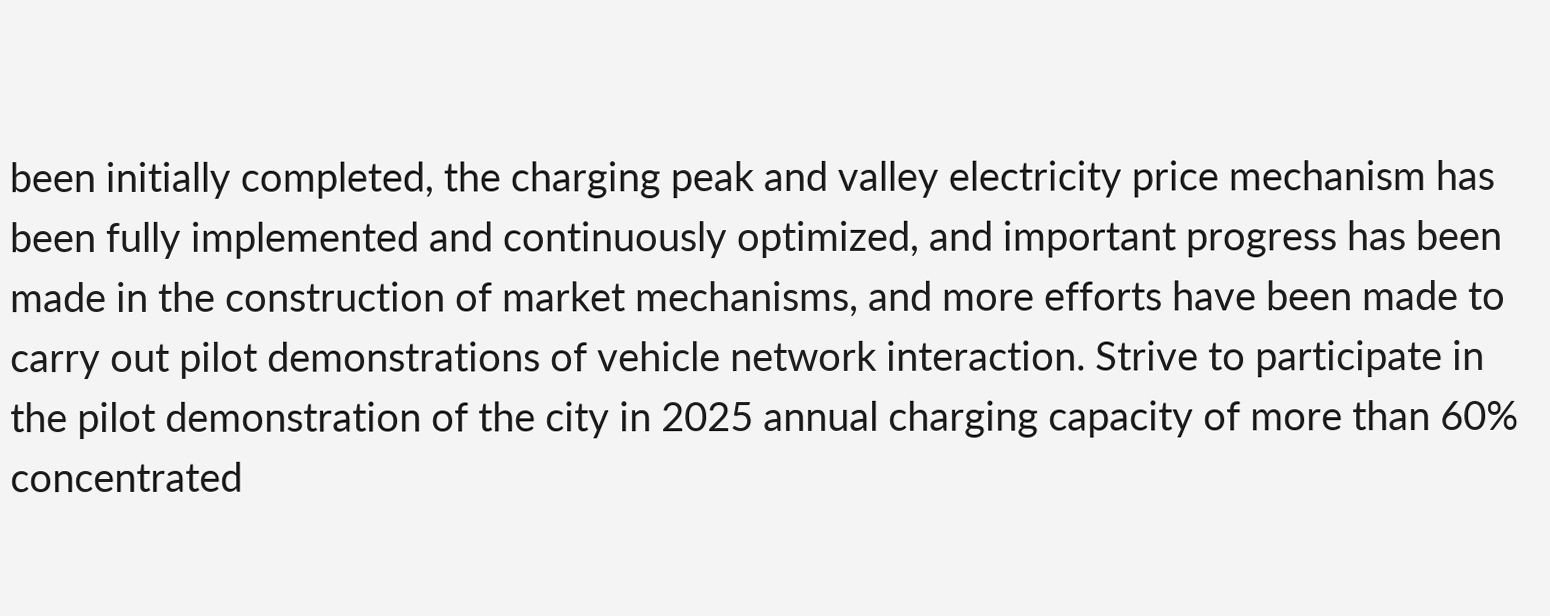been initially completed, the charging peak and valley electricity price mechanism has been fully implemented and continuously optimized, and important progress has been made in the construction of market mechanisms, and more efforts have been made to carry out pilot demonstrations of vehicle network interaction. Strive to participate in the pilot demonstration of the city in 2025 annual charging capacity of more than 60% concentrated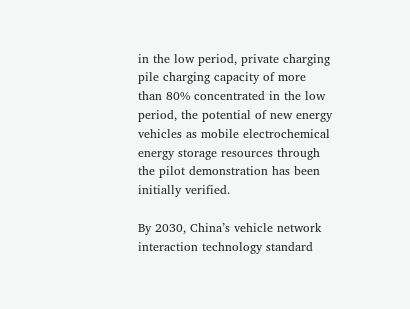in the low period, private charging pile charging capacity of more than 80% concentrated in the low period, the potential of new energy vehicles as mobile electrochemical energy storage resources through the pilot demonstration has been initially verified.

By 2030, China’s vehicle network interaction technology standard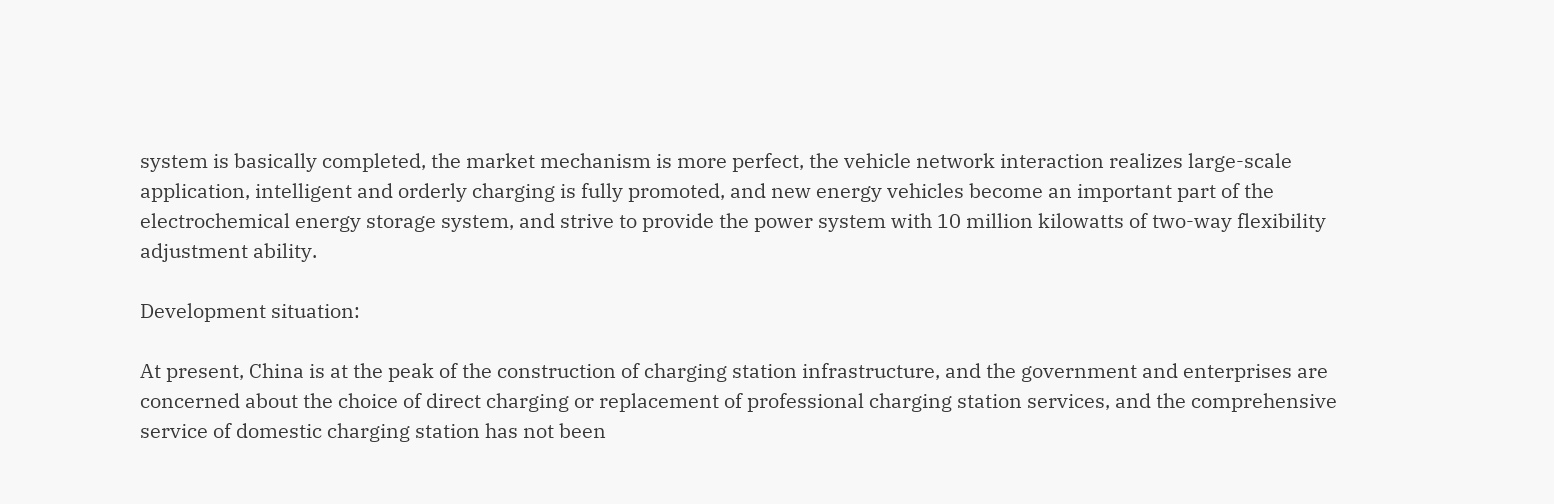system is basically completed, the market mechanism is more perfect, the vehicle network interaction realizes large-scale application, intelligent and orderly charging is fully promoted, and new energy vehicles become an important part of the electrochemical energy storage system, and strive to provide the power system with 10 million kilowatts of two-way flexibility adjustment ability.

Development situation:

At present, China is at the peak of the construction of charging station infrastructure, and the government and enterprises are concerned about the choice of direct charging or replacement of professional charging station services, and the comprehensive service of domestic charging station has not been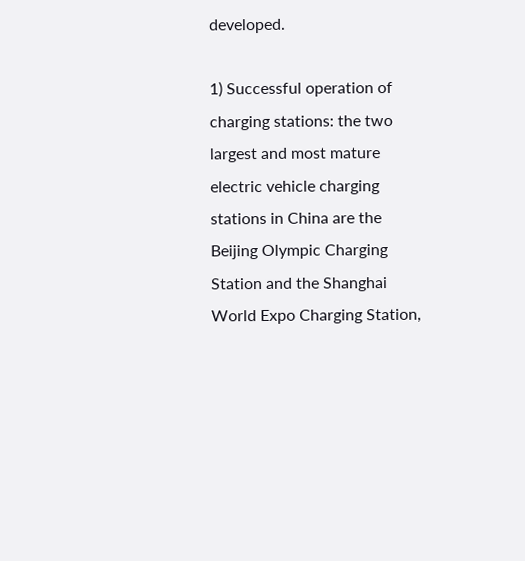developed.

1) Successful operation of charging stations: the two largest and most mature electric vehicle charging stations in China are the Beijing Olympic Charging Station and the Shanghai World Expo Charging Station,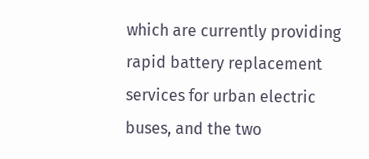which are currently providing rapid battery replacement services for urban electric buses, and the two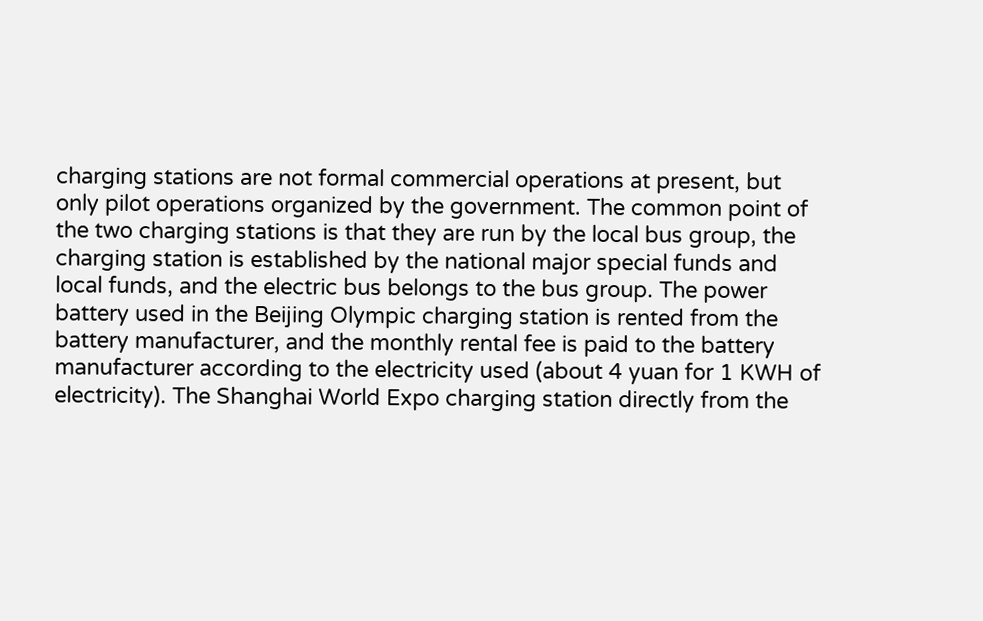charging stations are not formal commercial operations at present, but only pilot operations organized by the government. The common point of the two charging stations is that they are run by the local bus group, the charging station is established by the national major special funds and local funds, and the electric bus belongs to the bus group. The power battery used in the Beijing Olympic charging station is rented from the battery manufacturer, and the monthly rental fee is paid to the battery manufacturer according to the electricity used (about 4 yuan for 1 KWH of electricity). The Shanghai World Expo charging station directly from the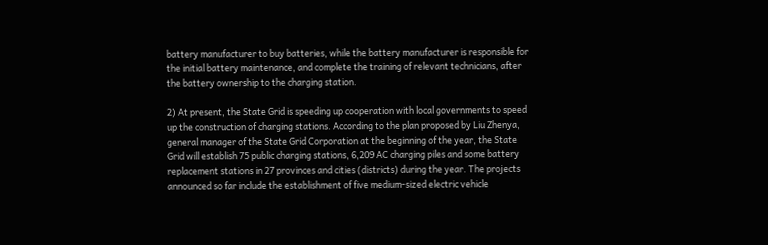battery manufacturer to buy batteries, while the battery manufacturer is responsible for the initial battery maintenance, and complete the training of relevant technicians, after the battery ownership to the charging station.

2) At present, the State Grid is speeding up cooperation with local governments to speed up the construction of charging stations. According to the plan proposed by Liu Zhenya, general manager of the State Grid Corporation at the beginning of the year, the State Grid will establish 75 public charging stations, 6,209 AC charging piles and some battery replacement stations in 27 provinces and cities (districts) during the year. The projects announced so far include the establishment of five medium-sized electric vehicle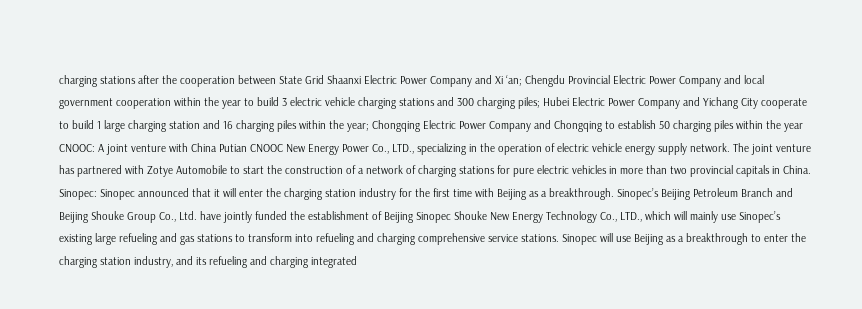charging stations after the cooperation between State Grid Shaanxi Electric Power Company and Xi ‘an; Chengdu Provincial Electric Power Company and local government cooperation within the year to build 3 electric vehicle charging stations and 300 charging piles; Hubei Electric Power Company and Yichang City cooperate to build 1 large charging station and 16 charging piles within the year; Chongqing Electric Power Company and Chongqing to establish 50 charging piles within the year CNOOC: A joint venture with China Putian CNOOC New Energy Power Co., LTD., specializing in the operation of electric vehicle energy supply network. The joint venture has partnered with Zotye Automobile to start the construction of a network of charging stations for pure electric vehicles in more than two provincial capitals in China. Sinopec: Sinopec announced that it will enter the charging station industry for the first time with Beijing as a breakthrough. Sinopec’s Beijing Petroleum Branch and Beijing Shouke Group Co., Ltd. have jointly funded the establishment of Beijing Sinopec Shouke New Energy Technology Co., LTD., which will mainly use Sinopec’s existing large refueling and gas stations to transform into refueling and charging comprehensive service stations. Sinopec will use Beijing as a breakthrough to enter the charging station industry, and its refueling and charging integrated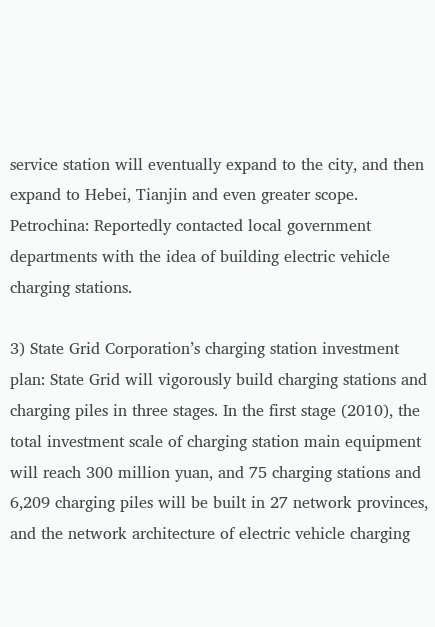service station will eventually expand to the city, and then expand to Hebei, Tianjin and even greater scope. Petrochina: Reportedly contacted local government departments with the idea of building electric vehicle charging stations.

3) State Grid Corporation’s charging station investment plan: State Grid will vigorously build charging stations and charging piles in three stages. In the first stage (2010), the total investment scale of charging station main equipment will reach 300 million yuan, and 75 charging stations and 6,209 charging piles will be built in 27 network provinces, and the network architecture of electric vehicle charging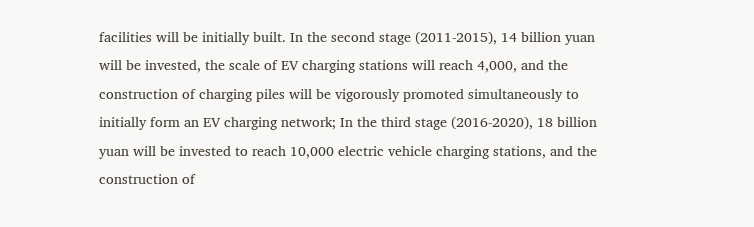facilities will be initially built. In the second stage (2011-2015), 14 billion yuan will be invested, the scale of EV charging stations will reach 4,000, and the construction of charging piles will be vigorously promoted simultaneously to initially form an EV charging network; In the third stage (2016-2020), 18 billion yuan will be invested to reach 10,000 electric vehicle charging stations, and the construction of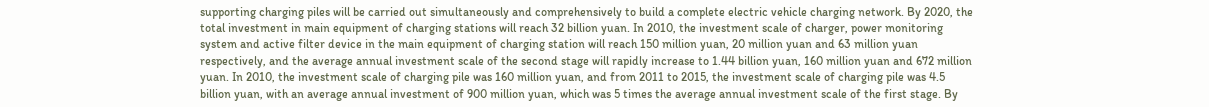supporting charging piles will be carried out simultaneously and comprehensively to build a complete electric vehicle charging network. By 2020, the total investment in main equipment of charging stations will reach 32 billion yuan. In 2010, the investment scale of charger, power monitoring system and active filter device in the main equipment of charging station will reach 150 million yuan, 20 million yuan and 63 million yuan respectively, and the average annual investment scale of the second stage will rapidly increase to 1.44 billion yuan, 160 million yuan and 672 million yuan. In 2010, the investment scale of charging pile was 160 million yuan, and from 2011 to 2015, the investment scale of charging pile was 4.5 billion yuan, with an average annual investment of 900 million yuan, which was 5 times the average annual investment scale of the first stage. By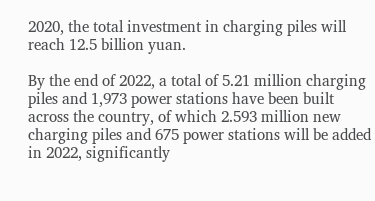2020, the total investment in charging piles will reach 12.5 billion yuan.

By the end of 2022, a total of 5.21 million charging piles and 1,973 power stations have been built across the country, of which 2.593 million new charging piles and 675 power stations will be added in 2022, significantly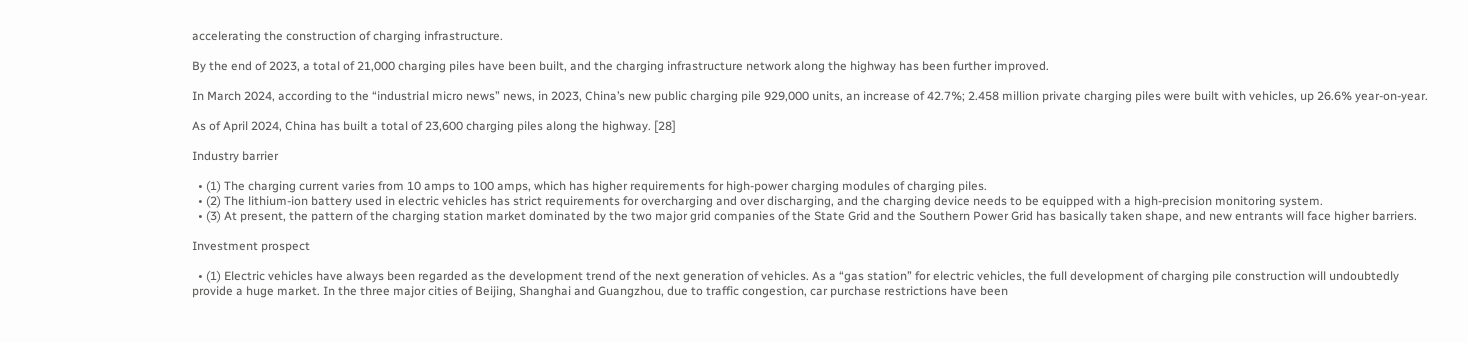accelerating the construction of charging infrastructure.

By the end of 2023, a total of 21,000 charging piles have been built, and the charging infrastructure network along the highway has been further improved.

In March 2024, according to the “industrial micro news” news, in 2023, China’s new public charging pile 929,000 units, an increase of 42.7%; 2.458 million private charging piles were built with vehicles, up 26.6% year-on-year.

As of April 2024, China has built a total of 23,600 charging piles along the highway. [28]

Industry barrier

  • (1) The charging current varies from 10 amps to 100 amps, which has higher requirements for high-power charging modules of charging piles.
  • (2) The lithium-ion battery used in electric vehicles has strict requirements for overcharging and over discharging, and the charging device needs to be equipped with a high-precision monitoring system.
  • (3) At present, the pattern of the charging station market dominated by the two major grid companies of the State Grid and the Southern Power Grid has basically taken shape, and new entrants will face higher barriers.

Investment prospect

  • (1) Electric vehicles have always been regarded as the development trend of the next generation of vehicles. As a “gas station” for electric vehicles, the full development of charging pile construction will undoubtedly provide a huge market. In the three major cities of Beijing, Shanghai and Guangzhou, due to traffic congestion, car purchase restrictions have been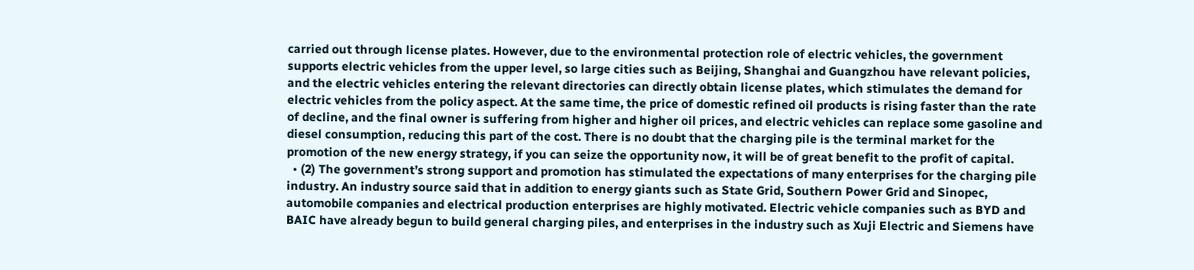carried out through license plates. However, due to the environmental protection role of electric vehicles, the government supports electric vehicles from the upper level, so large cities such as Beijing, Shanghai and Guangzhou have relevant policies, and the electric vehicles entering the relevant directories can directly obtain license plates, which stimulates the demand for electric vehicles from the policy aspect. At the same time, the price of domestic refined oil products is rising faster than the rate of decline, and the final owner is suffering from higher and higher oil prices, and electric vehicles can replace some gasoline and diesel consumption, reducing this part of the cost. There is no doubt that the charging pile is the terminal market for the promotion of the new energy strategy, if you can seize the opportunity now, it will be of great benefit to the profit of capital.
  • (2) The government’s strong support and promotion has stimulated the expectations of many enterprises for the charging pile industry. An industry source said that in addition to energy giants such as State Grid, Southern Power Grid and Sinopec, automobile companies and electrical production enterprises are highly motivated. Electric vehicle companies such as BYD and BAIC have already begun to build general charging piles, and enterprises in the industry such as Xuji Electric and Siemens have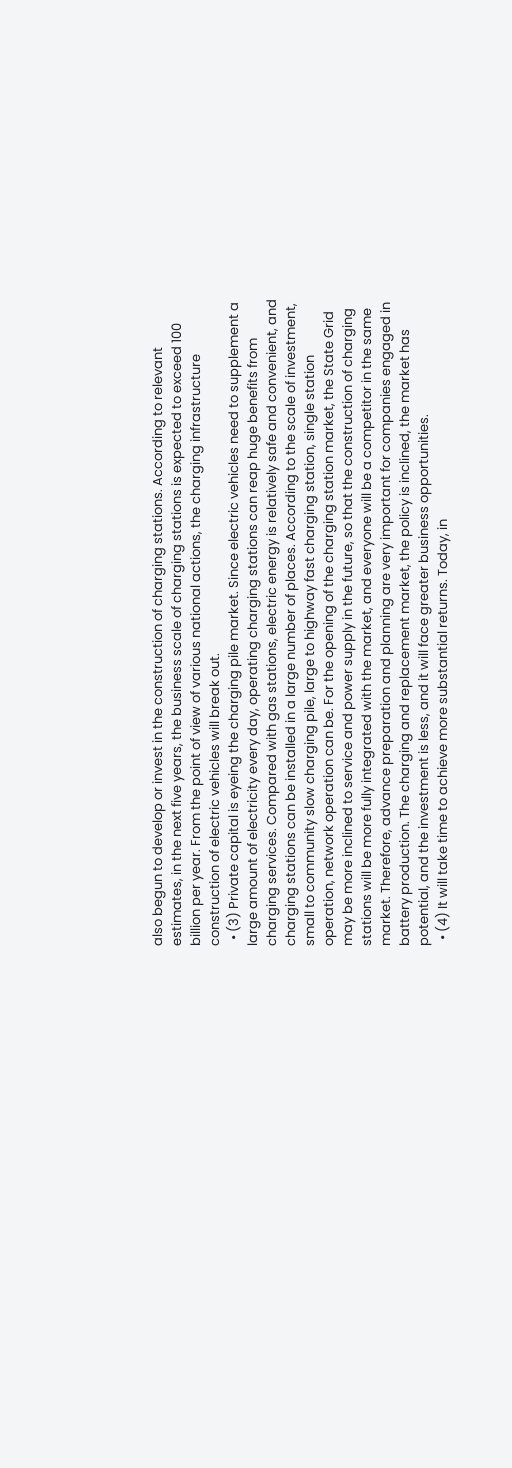also begun to develop or invest in the construction of charging stations. According to relevant estimates, in the next five years, the business scale of charging stations is expected to exceed 100 billion per year. From the point of view of various national actions, the charging infrastructure construction of electric vehicles will break out.
  • (3) Private capital is eyeing the charging pile market. Since electric vehicles need to supplement a large amount of electricity every day, operating charging stations can reap huge benefits from charging services. Compared with gas stations, electric energy is relatively safe and convenient, and charging stations can be installed in a large number of places. According to the scale of investment, small to community slow charging pile, large to highway fast charging station, single station operation, network operation can be. For the opening of the charging station market, the State Grid may be more inclined to service and power supply in the future, so that the construction of charging stations will be more fully integrated with the market, and everyone will be a competitor in the same market. Therefore, advance preparation and planning are very important for companies engaged in battery production. The charging and replacement market, the policy is inclined, the market has potential, and the investment is less, and it will face greater business opportunities.
  • (4) It will take time to achieve more substantial returns. Today, in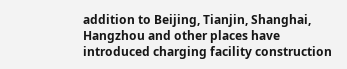addition to Beijing, Tianjin, Shanghai, Hangzhou and other places have introduced charging facility construction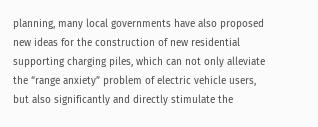planning, many local governments have also proposed new ideas for the construction of new residential supporting charging piles, which can not only alleviate the “range anxiety” problem of electric vehicle users, but also significantly and directly stimulate the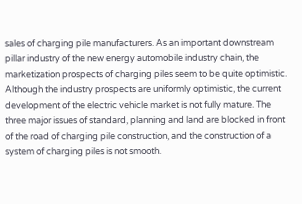sales of charging pile manufacturers. As an important downstream pillar industry of the new energy automobile industry chain, the marketization prospects of charging piles seem to be quite optimistic. Although the industry prospects are uniformly optimistic, the current development of the electric vehicle market is not fully mature. The three major issues of standard, planning and land are blocked in front of the road of charging pile construction, and the construction of a system of charging piles is not smooth.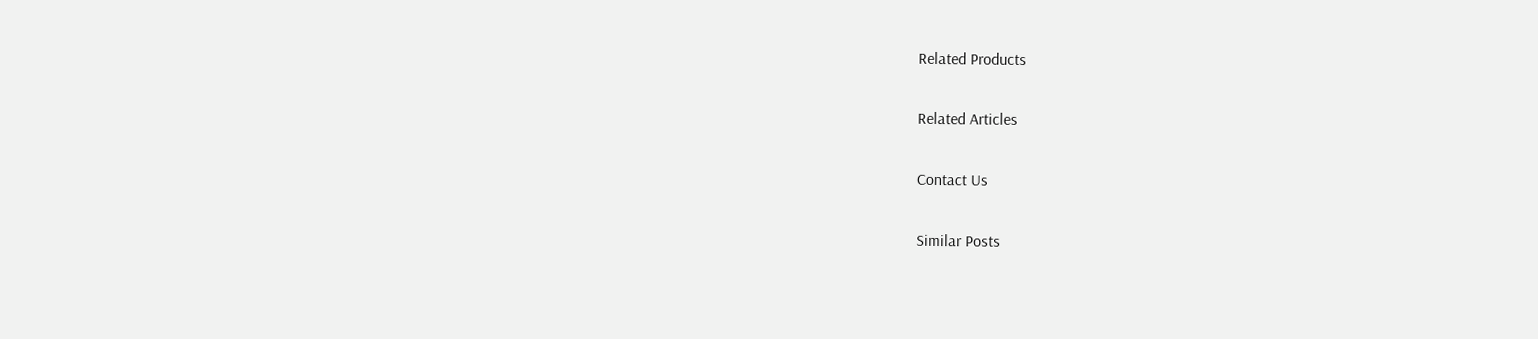Related Products

Related Articles

Contact Us

Similar Posts